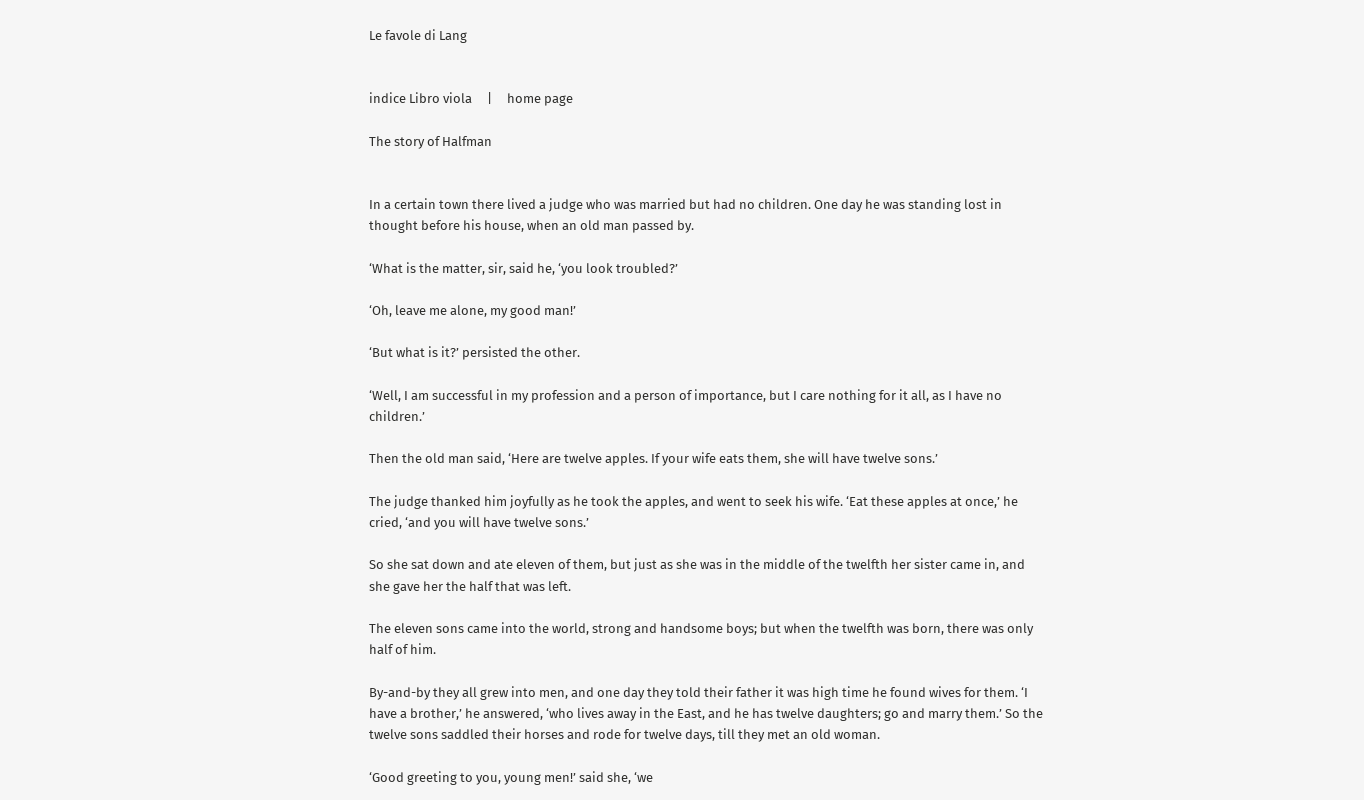Le favole di Lang


indice Libro viola     |     home page

The story of Halfman


In a certain town there lived a judge who was married but had no children. One day he was standing lost in thought before his house, when an old man passed by.

‘What is the matter, sir, said he, ‘you look troubled?’

‘Oh, leave me alone, my good man!’

‘But what is it?’ persisted the other.

‘Well, I am successful in my profession and a person of importance, but I care nothing for it all, as I have no children.’

Then the old man said, ‘Here are twelve apples. If your wife eats them, she will have twelve sons.’

The judge thanked him joyfully as he took the apples, and went to seek his wife. ‘Eat these apples at once,’ he cried, ‘and you will have twelve sons.’

So she sat down and ate eleven of them, but just as she was in the middle of the twelfth her sister came in, and she gave her the half that was left.

The eleven sons came into the world, strong and handsome boys; but when the twelfth was born, there was only half of him.

By-and-by they all grew into men, and one day they told their father it was high time he found wives for them. ‘I have a brother,’ he answered, ‘who lives away in the East, and he has twelve daughters; go and marry them.’ So the twelve sons saddled their horses and rode for twelve days, till they met an old woman.

‘Good greeting to you, young men!’ said she, ‘we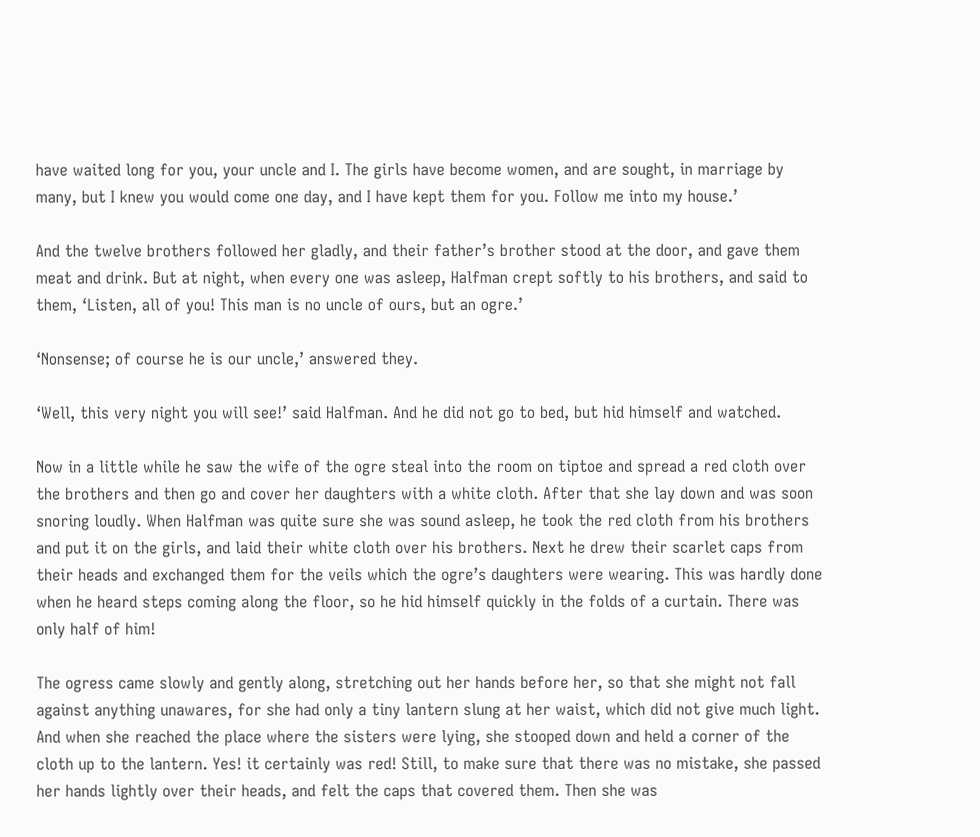have waited long for you, your uncle and I. The girls have become women, and are sought, in marriage by many, but I knew you would come one day, and I have kept them for you. Follow me into my house.’

And the twelve brothers followed her gladly, and their father’s brother stood at the door, and gave them meat and drink. But at night, when every one was asleep, Halfman crept softly to his brothers, and said to them, ‘Listen, all of you! This man is no uncle of ours, but an ogre.’

‘Nonsense; of course he is our uncle,’ answered they.

‘Well, this very night you will see!’ said Halfman. And he did not go to bed, but hid himself and watched.

Now in a little while he saw the wife of the ogre steal into the room on tiptoe and spread a red cloth over the brothers and then go and cover her daughters with a white cloth. After that she lay down and was soon snoring loudly. When Halfman was quite sure she was sound asleep, he took the red cloth from his brothers and put it on the girls, and laid their white cloth over his brothers. Next he drew their scarlet caps from their heads and exchanged them for the veils which the ogre’s daughters were wearing. This was hardly done when he heard steps coming along the floor, so he hid himself quickly in the folds of a curtain. There was only half of him!

The ogress came slowly and gently along, stretching out her hands before her, so that she might not fall against anything unawares, for she had only a tiny lantern slung at her waist, which did not give much light. And when she reached the place where the sisters were lying, she stooped down and held a corner of the cloth up to the lantern. Yes! it certainly was red! Still, to make sure that there was no mistake, she passed her hands lightly over their heads, and felt the caps that covered them. Then she was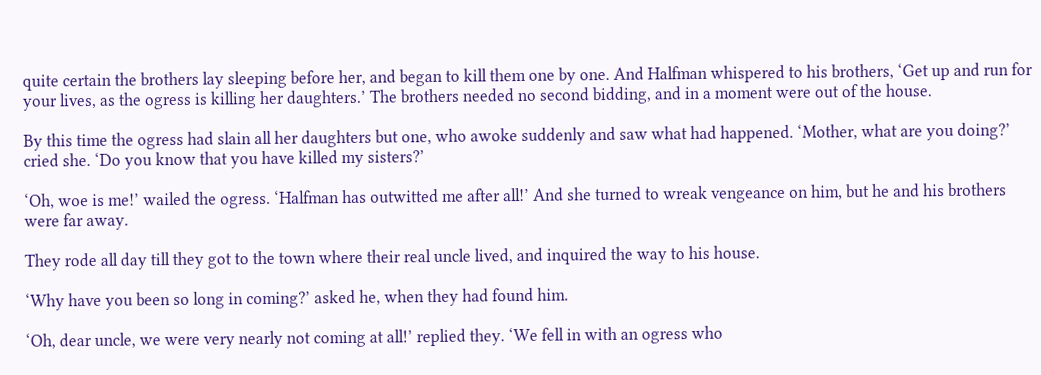quite certain the brothers lay sleeping before her, and began to kill them one by one. And Halfman whispered to his brothers, ‘Get up and run for your lives, as the ogress is killing her daughters.’ The brothers needed no second bidding, and in a moment were out of the house.

By this time the ogress had slain all her daughters but one, who awoke suddenly and saw what had happened. ‘Mother, what are you doing?’ cried she. ‘Do you know that you have killed my sisters?’

‘Oh, woe is me!’ wailed the ogress. ‘Halfman has outwitted me after all!’ And she turned to wreak vengeance on him, but he and his brothers were far away.

They rode all day till they got to the town where their real uncle lived, and inquired the way to his house.

‘Why have you been so long in coming?’ asked he, when they had found him.

‘Oh, dear uncle, we were very nearly not coming at all!’ replied they. ‘We fell in with an ogress who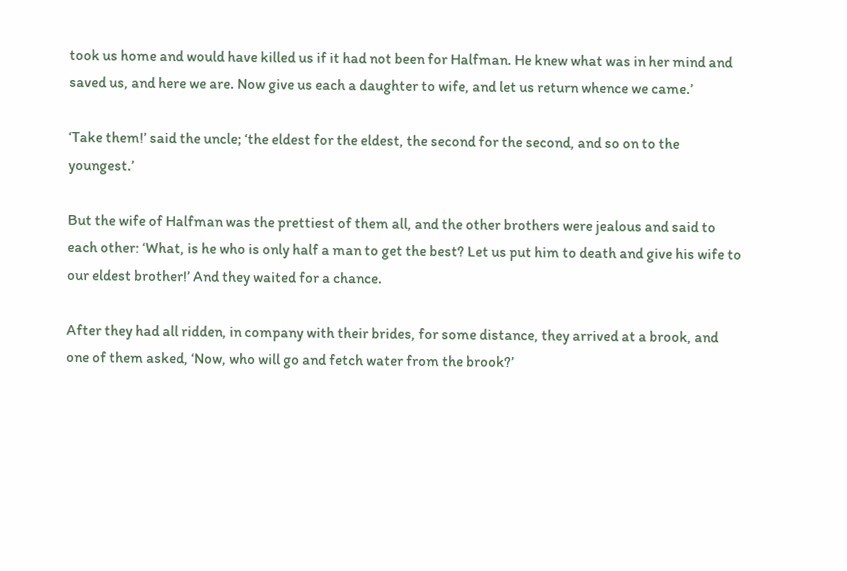took us home and would have killed us if it had not been for Halfman. He knew what was in her mind and saved us, and here we are. Now give us each a daughter to wife, and let us return whence we came.’

‘Take them!’ said the uncle; ‘the eldest for the eldest, the second for the second, and so on to the youngest.’

But the wife of Halfman was the prettiest of them all, and the other brothers were jealous and said to each other: ‘What, is he who is only half a man to get the best? Let us put him to death and give his wife to our eldest brother!’ And they waited for a chance.

After they had all ridden, in company with their brides, for some distance, they arrived at a brook, and one of them asked, ‘Now, who will go and fetch water from the brook?’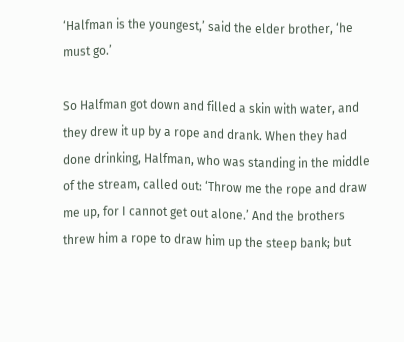‘Halfman is the youngest,’ said the elder brother, ‘he must go.’

So Halfman got down and filled a skin with water, and they drew it up by a rope and drank. When they had done drinking, Halfman, who was standing in the middle of the stream, called out: ‘Throw me the rope and draw me up, for I cannot get out alone.’ And the brothers threw him a rope to draw him up the steep bank; but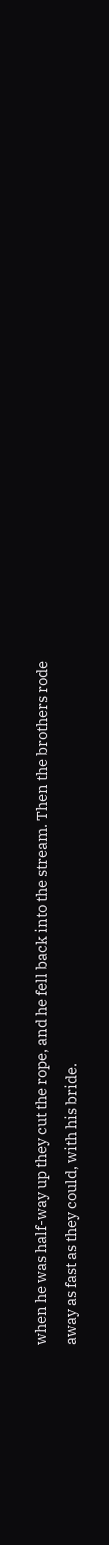when he was half-way up they cut the rope, and he fell back into the stream. Then the brothers rode away as fast as they could, with his bride.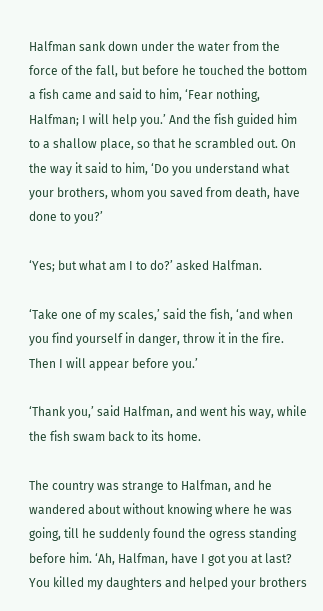Halfman sank down under the water from the force of the fall, but before he touched the bottom a fish came and said to him, ‘Fear nothing, Halfman; I will help you.’ And the fish guided him to a shallow place, so that he scrambled out. On the way it said to him, ‘Do you understand what your brothers, whom you saved from death, have done to you?’

‘Yes; but what am I to do?’ asked Halfman.

‘Take one of my scales,’ said the fish, ‘and when you find yourself in danger, throw it in the fire. Then I will appear before you.’

‘Thank you,’ said Halfman, and went his way, while the fish swam back to its home.

The country was strange to Halfman, and he wandered about without knowing where he was going, till he suddenly found the ogress standing before him. ‘Ah, Halfman, have I got you at last? You killed my daughters and helped your brothers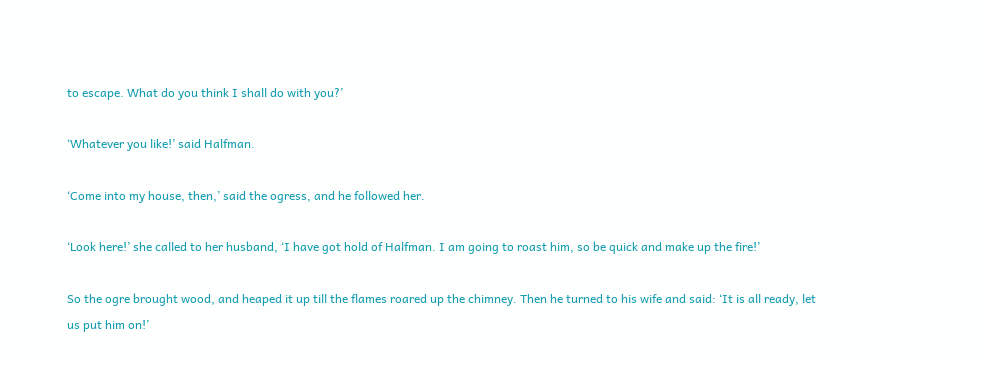to escape. What do you think I shall do with you?’

‘Whatever you like!’ said Halfman.

‘Come into my house, then,’ said the ogress, and he followed her.

‘Look here!’ she called to her husband, ‘I have got hold of Halfman. I am going to roast him, so be quick and make up the fire!’

So the ogre brought wood, and heaped it up till the flames roared up the chimney. Then he turned to his wife and said: ‘It is all ready, let us put him on!’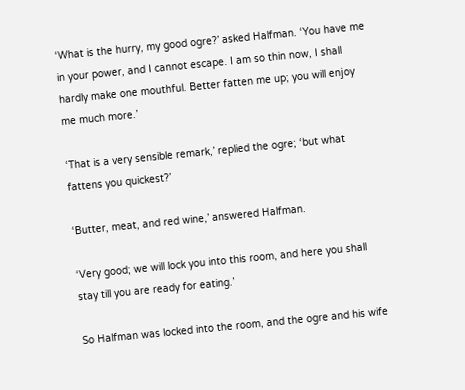‘What is the hurry, my good ogre?’ asked Halfman. ‘You have me in your power, and I cannot escape. I am so thin now, I shall hardly make one mouthful. Better fatten me up; you will enjoy me much more.’

‘That is a very sensible remark,’ replied the ogre; ‘but what fattens you quickest?’

‘Butter, meat, and red wine,’ answered Halfman.

‘Very good; we will lock you into this room, and here you shall stay till you are ready for eating.’

So Halfman was locked into the room, and the ogre and his wife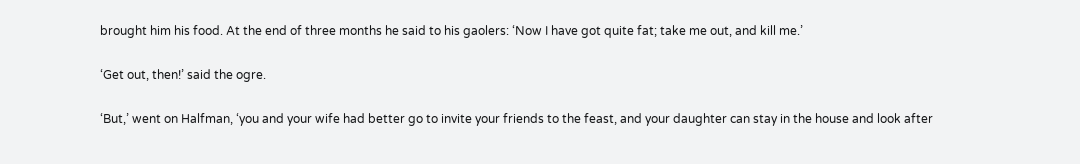brought him his food. At the end of three months he said to his gaolers: ‘Now I have got quite fat; take me out, and kill me.’

‘Get out, then!’ said the ogre.

‘But,’ went on Halfman, ‘you and your wife had better go to invite your friends to the feast, and your daughter can stay in the house and look after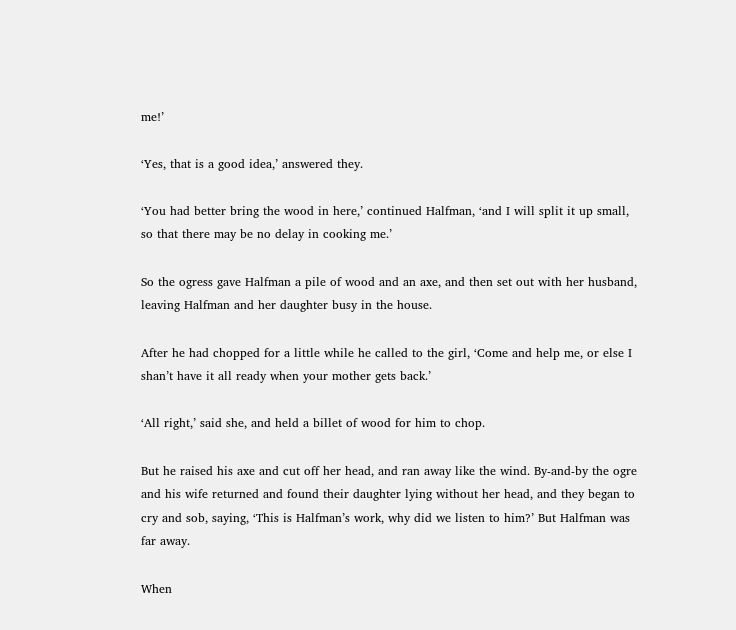me!’

‘Yes, that is a good idea,’ answered they.

‘You had better bring the wood in here,’ continued Halfman, ‘and I will split it up small, so that there may be no delay in cooking me.’

So the ogress gave Halfman a pile of wood and an axe, and then set out with her husband, leaving Halfman and her daughter busy in the house.

After he had chopped for a little while he called to the girl, ‘Come and help me, or else I shan’t have it all ready when your mother gets back.’

‘All right,’ said she, and held a billet of wood for him to chop.

But he raised his axe and cut off her head, and ran away like the wind. By-and-by the ogre and his wife returned and found their daughter lying without her head, and they began to cry and sob, saying, ‘This is Halfman’s work, why did we listen to him?’ But Halfman was far away.

When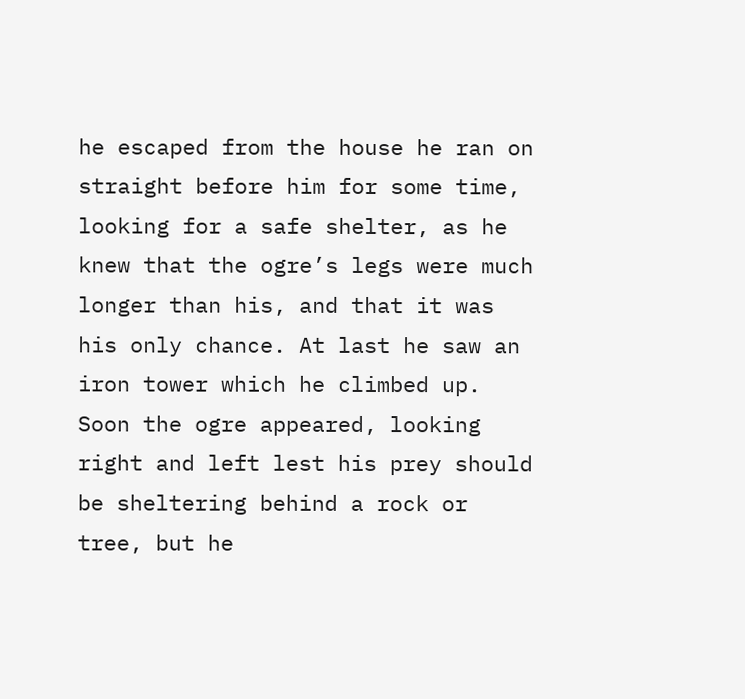he escaped from the house he ran on straight before him for some time, looking for a safe shelter, as he knew that the ogre’s legs were much longer than his, and that it was his only chance. At last he saw an iron tower which he climbed up. Soon the ogre appeared, looking right and left lest his prey should be sheltering behind a rock or tree, but he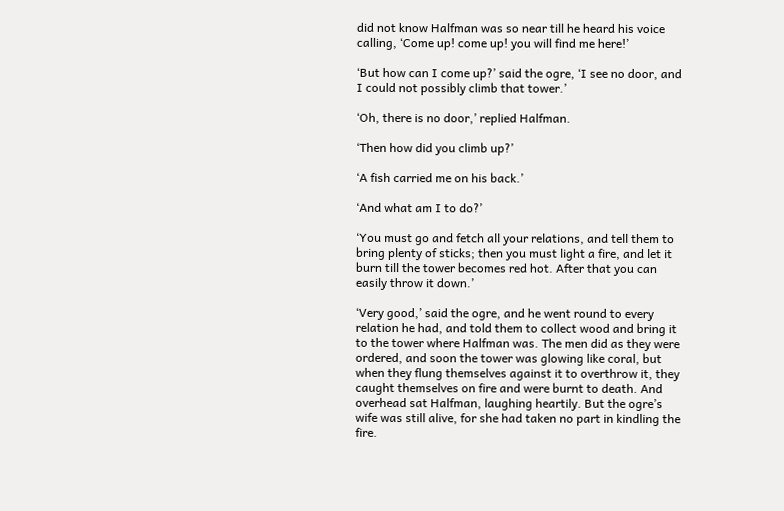did not know Halfman was so near till he heard his voice calling, ‘Come up! come up! you will find me here!’

‘But how can I come up?’ said the ogre, ‘I see no door, and I could not possibly climb that tower.’

‘Oh, there is no door,’ replied Halfman.

‘Then how did you climb up?’

‘A fish carried me on his back.’

‘And what am I to do?’

‘You must go and fetch all your relations, and tell them to bring plenty of sticks; then you must light a fire, and let it burn till the tower becomes red hot. After that you can easily throw it down.’

‘Very good,’ said the ogre, and he went round to every relation he had, and told them to collect wood and bring it to the tower where Halfman was. The men did as they were ordered, and soon the tower was glowing like coral, but when they flung themselves against it to overthrow it, they caught themselves on fire and were burnt to death. And overhead sat Halfman, laughing heartily. But the ogre’s wife was still alive, for she had taken no part in kindling the fire.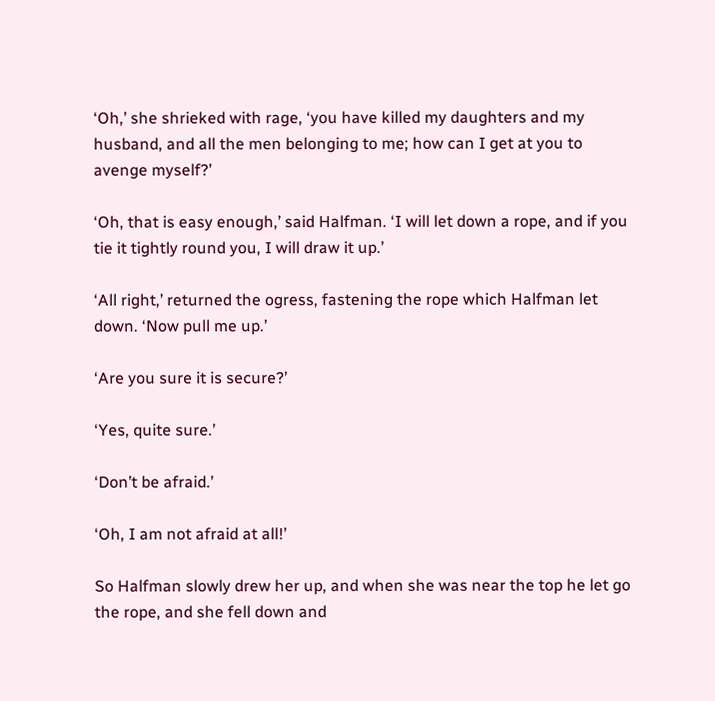‘Oh,’ she shrieked with rage, ‘you have killed my daughters and my husband, and all the men belonging to me; how can I get at you to avenge myself?’

‘Oh, that is easy enough,’ said Halfman. ‘I will let down a rope, and if you tie it tightly round you, I will draw it up.’

‘All right,’ returned the ogress, fastening the rope which Halfman let down. ‘Now pull me up.’

‘Are you sure it is secure?’

‘Yes, quite sure.’

‘Don’t be afraid.’

‘Oh, I am not afraid at all!’

So Halfman slowly drew her up, and when she was near the top he let go the rope, and she fell down and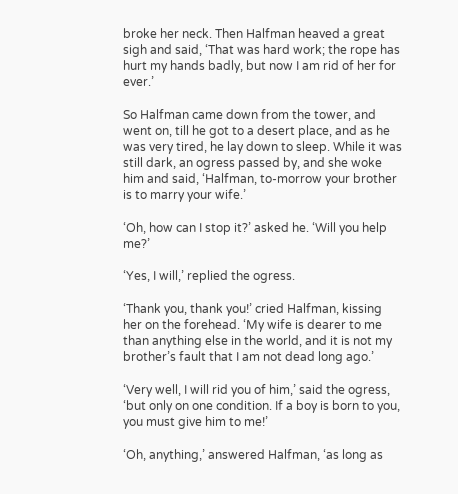broke her neck. Then Halfman heaved a great sigh and said, ‘That was hard work; the rope has hurt my hands badly, but now I am rid of her for ever.’

So Halfman came down from the tower, and went on, till he got to a desert place, and as he was very tired, he lay down to sleep. While it was still dark, an ogress passed by, and she woke him and said, ‘Halfman, to-morrow your brother is to marry your wife.’

‘Oh, how can I stop it?’ asked he. ‘Will you help me?’

‘Yes, I will,’ replied the ogress.

‘Thank you, thank you!’ cried Halfman, kissing her on the forehead. ‘My wife is dearer to me than anything else in the world, and it is not my brother’s fault that I am not dead long ago.’

‘Very well, I will rid you of him,’ said the ogress, ‘but only on one condition. If a boy is born to you, you must give him to me!’

‘Oh, anything,’ answered Halfman, ‘as long as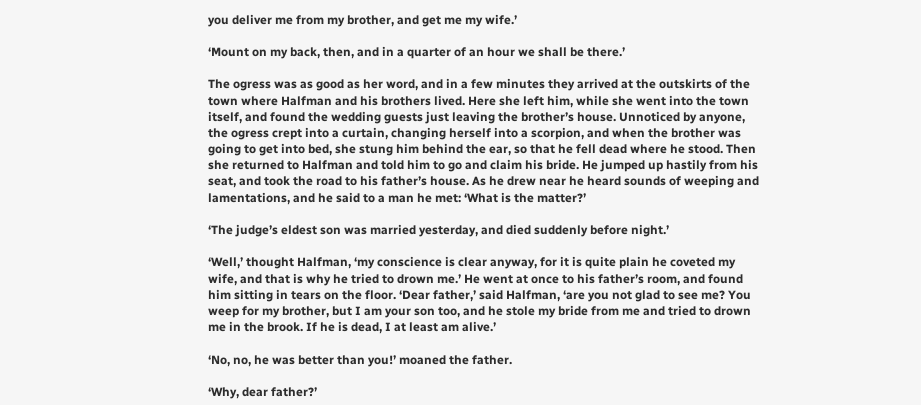you deliver me from my brother, and get me my wife.’

‘Mount on my back, then, and in a quarter of an hour we shall be there.’

The ogress was as good as her word, and in a few minutes they arrived at the outskirts of the town where Halfman and his brothers lived. Here she left him, while she went into the town itself, and found the wedding guests just leaving the brother’s house. Unnoticed by anyone, the ogress crept into a curtain, changing herself into a scorpion, and when the brother was going to get into bed, she stung him behind the ear, so that he fell dead where he stood. Then she returned to Halfman and told him to go and claim his bride. He jumped up hastily from his seat, and took the road to his father’s house. As he drew near he heard sounds of weeping and lamentations, and he said to a man he met: ‘What is the matter?’

‘The judge’s eldest son was married yesterday, and died suddenly before night.’

‘Well,’ thought Halfman, ‘my conscience is clear anyway, for it is quite plain he coveted my wife, and that is why he tried to drown me.’ He went at once to his father’s room, and found him sitting in tears on the floor. ‘Dear father,’ said Halfman, ‘are you not glad to see me? You weep for my brother, but I am your son too, and he stole my bride from me and tried to drown me in the brook. If he is dead, I at least am alive.’

‘No, no, he was better than you!’ moaned the father.

‘Why, dear father?’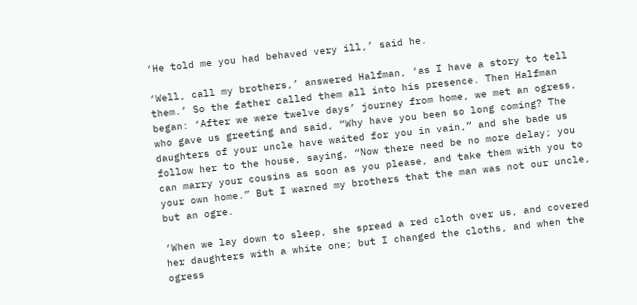‘He told me you had behaved very ill,’ said he.

‘Well, call my brothers,’ answered Halfman, ‘as I have a story to tell them.’ So the father called them all into his presence. Then Halfman began: ‘After we were twelve days’ journey from home, we met an ogress, who gave us greeting and said, “Why have you been so long coming? The daughters of your uncle have waited for you in vain,” and she bade us follow her to the house, saying, “Now there need be no more delay; you can marry your cousins as soon as you please, and take them with you to your own home.” But I warned my brothers that the man was not our uncle, but an ogre.

‘When we lay down to sleep, she spread a red cloth over us, and covered her daughters with a white one; but I changed the cloths, and when the ogress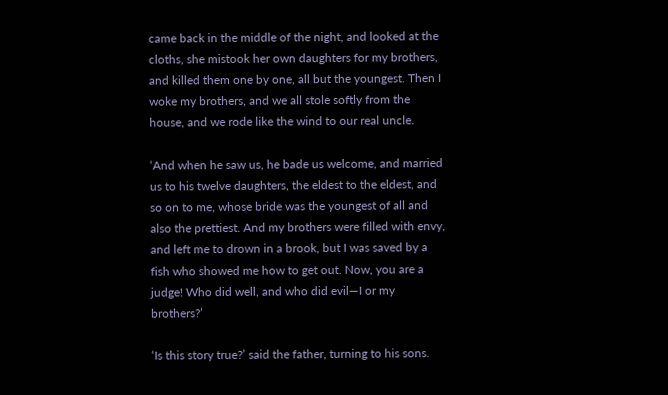came back in the middle of the night, and looked at the cloths, she mistook her own daughters for my brothers, and killed them one by one, all but the youngest. Then I woke my brothers, and we all stole softly from the house, and we rode like the wind to our real uncle.

‘And when he saw us, he bade us welcome, and married us to his twelve daughters, the eldest to the eldest, and so on to me, whose bride was the youngest of all and also the prettiest. And my brothers were filled with envy, and left me to drown in a brook, but I was saved by a fish who showed me how to get out. Now, you are a judge! Who did well, and who did evil—I or my brothers?’

‘Is this story true?’ said the father, turning to his sons.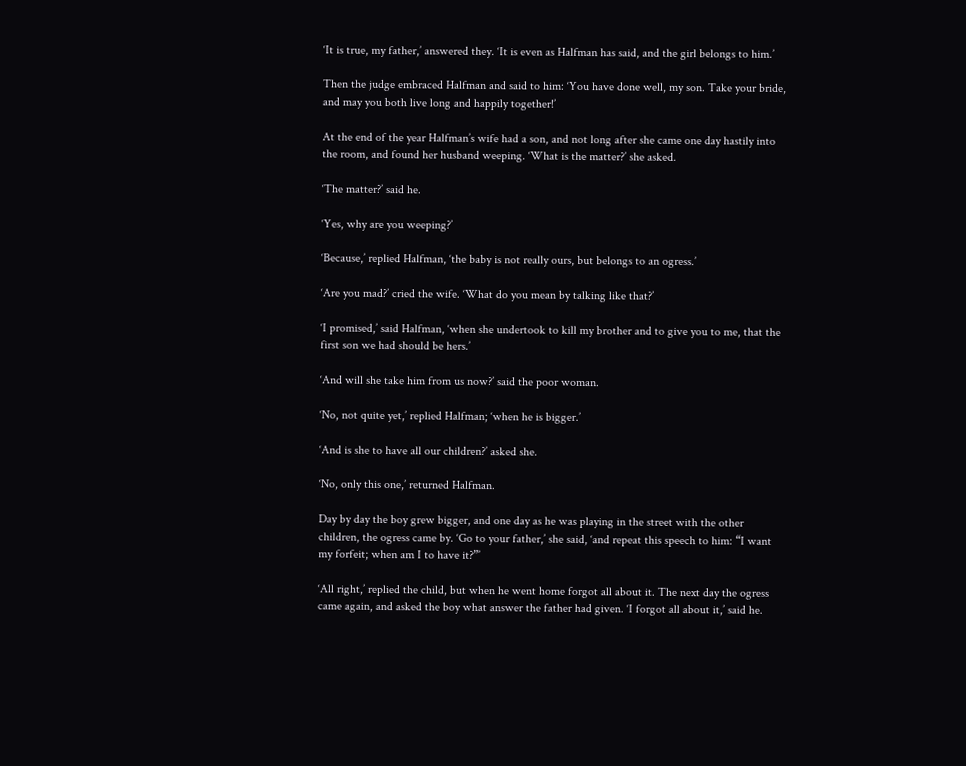‘It is true, my father,’ answered they. ‘It is even as Halfman has said, and the girl belongs to him.’

Then the judge embraced Halfman and said to him: ‘You have done well, my son. Take your bride, and may you both live long and happily together!’

At the end of the year Halfman’s wife had a son, and not long after she came one day hastily into the room, and found her husband weeping. ‘What is the matter?’ she asked.

‘The matter?’ said he.

‘Yes, why are you weeping?’

‘Because,’ replied Halfman, ‘the baby is not really ours, but belongs to an ogress.’

‘Are you mad?’ cried the wife. ‘What do you mean by talking like that?’

‘I promised,’ said Halfman, ‘when she undertook to kill my brother and to give you to me, that the first son we had should be hers.’

‘And will she take him from us now?’ said the poor woman.

‘No, not quite yet,’ replied Halfman; ‘when he is bigger.’

‘And is she to have all our children?’ asked she.

‘No, only this one,’ returned Halfman.

Day by day the boy grew bigger, and one day as he was playing in the street with the other children, the ogress came by. ‘Go to your father,’ she said, ‘and repeat this speech to him: “I want my forfeit; when am I to have it?”’

‘All right,’ replied the child, but when he went home forgot all about it. The next day the ogress came again, and asked the boy what answer the father had given. ‘I forgot all about it,’ said he.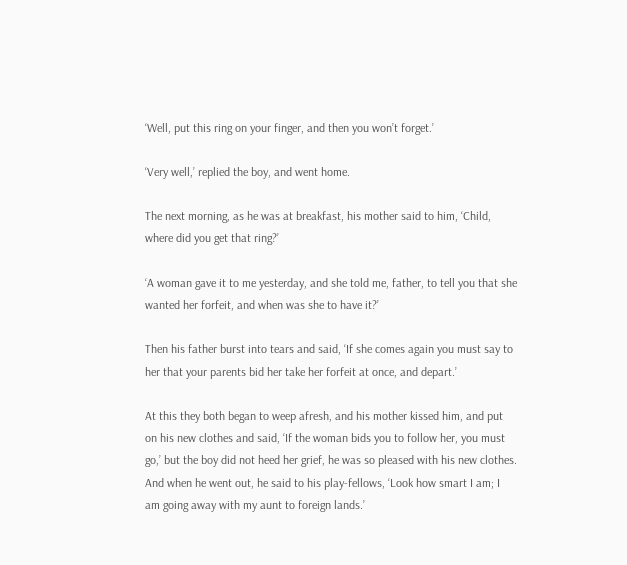‘Well, put this ring on your finger, and then you won’t forget.’

‘Very well,’ replied the boy, and went home.

The next morning, as he was at breakfast, his mother said to him, ‘Child, where did you get that ring?’

‘A woman gave it to me yesterday, and she told me, father, to tell you that she wanted her forfeit, and when was she to have it?’

Then his father burst into tears and said, ‘If she comes again you must say to her that your parents bid her take her forfeit at once, and depart.’

At this they both began to weep afresh, and his mother kissed him, and put on his new clothes and said, ‘If the woman bids you to follow her, you must go,’ but the boy did not heed her grief, he was so pleased with his new clothes. And when he went out, he said to his play-fellows, ‘Look how smart I am; I am going away with my aunt to foreign lands.’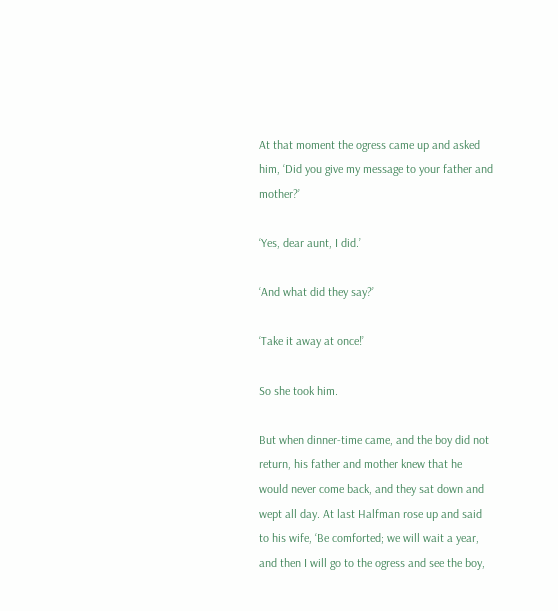At that moment the ogress came up and asked him, ‘Did you give my message to your father and mother?’

‘Yes, dear aunt, I did.’

‘And what did they say?’

‘Take it away at once!’

So she took him.

But when dinner-time came, and the boy did not return, his father and mother knew that he would never come back, and they sat down and wept all day. At last Halfman rose up and said to his wife, ‘Be comforted; we will wait a year, and then I will go to the ogress and see the boy,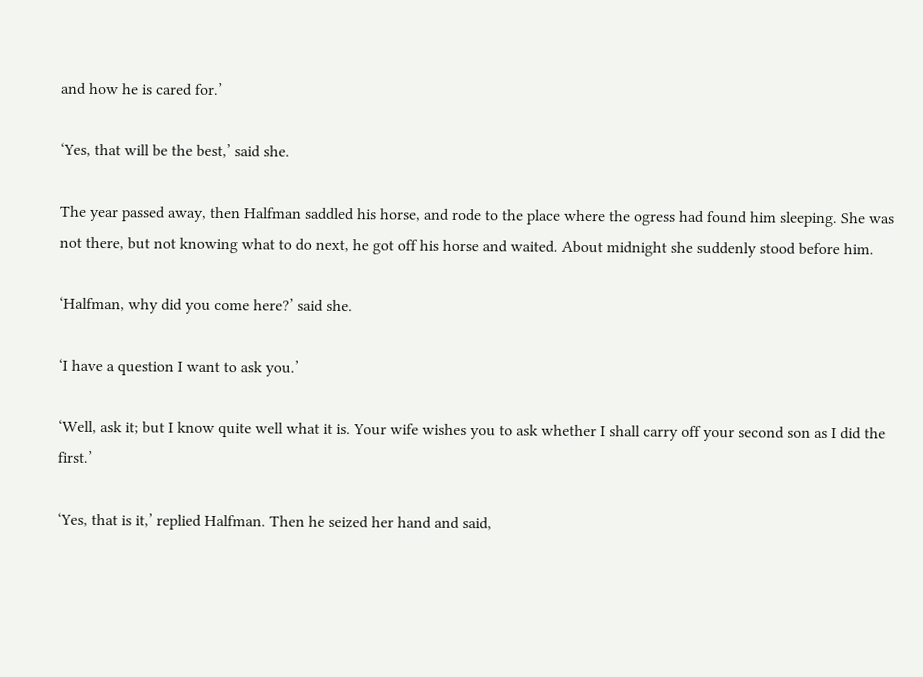and how he is cared for.’

‘Yes, that will be the best,’ said she.

The year passed away, then Halfman saddled his horse, and rode to the place where the ogress had found him sleeping. She was not there, but not knowing what to do next, he got off his horse and waited. About midnight she suddenly stood before him.

‘Halfman, why did you come here?’ said she.

‘I have a question I want to ask you.’

‘Well, ask it; but I know quite well what it is. Your wife wishes you to ask whether I shall carry off your second son as I did the first.’

‘Yes, that is it,’ replied Halfman. Then he seized her hand and said,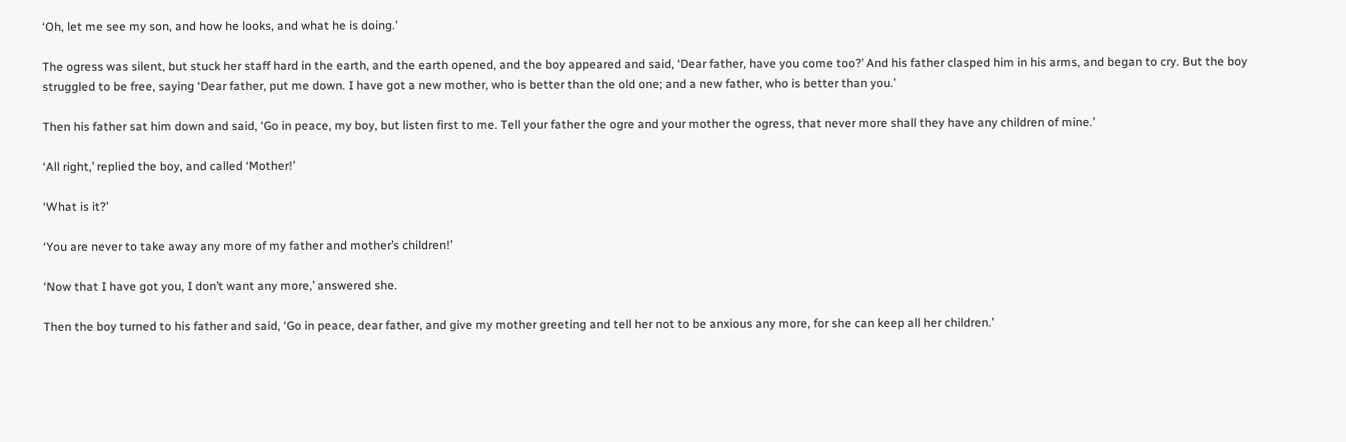‘Oh, let me see my son, and how he looks, and what he is doing.’

The ogress was silent, but stuck her staff hard in the earth, and the earth opened, and the boy appeared and said, ‘Dear father, have you come too?’ And his father clasped him in his arms, and began to cry. But the boy struggled to be free, saying ‘Dear father, put me down. I have got a new mother, who is better than the old one; and a new father, who is better than you.’

Then his father sat him down and said, ‘Go in peace, my boy, but listen first to me. Tell your father the ogre and your mother the ogress, that never more shall they have any children of mine.’

‘All right,’ replied the boy, and called ‘Mother!’

‘What is it?’

‘You are never to take away any more of my father and mother’s children!’

‘Now that I have got you, I don’t want any more,’ answered she.

Then the boy turned to his father and said, ‘Go in peace, dear father, and give my mother greeting and tell her not to be anxious any more, for she can keep all her children.’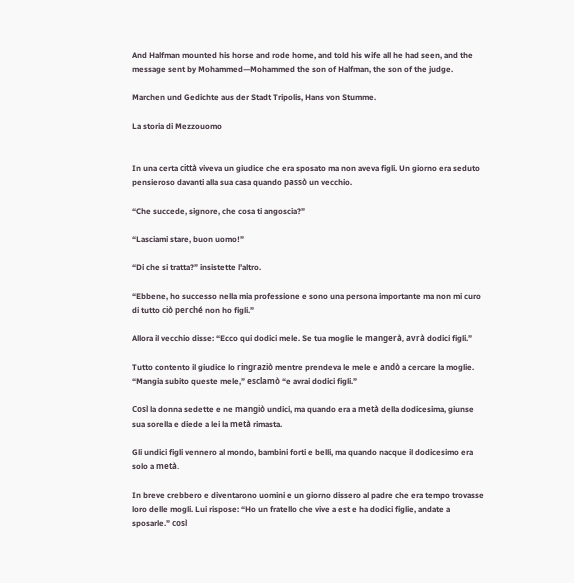And Halfman mounted his horse and rode home, and told his wife all he had seen, and the message sent by Mohammed—Mohammed the son of Halfman, the son of the judge.

Marchen und Gedichte aus der Stadt Tripolis, Hans von Stumme.

La storia di Mezzouomo


In una certa città viveva un giudice che era sposato ma non aveva figli. Un giorno era seduto pensieroso davanti alla sua casa quando passò un vecchio.

“Che succede, signore, che cosa ti angoscia?”

“Lasciami stare, buon uomo!”

“Di che si tratta?” insistette l’altro.

“Ebbene, ho successo nella mia professione e sono una persona importante ma non mi curo di tutto ciò perché non ho figli.”

Allora il vecchio disse: “Ecco qui dodici mele. Se tua moglie le mangerà, avrà dodici figli.”

Tutto contento il giudice lo ringraziò mentre prendeva le mele e andò a cercare la moglie. “Mangia subito queste mele,” esclamò “e avrai dodici figli.”

Così la donna sedette e ne mangiò undici, ma quando era a metà della dodicesima, giunse sua sorella e diede a lei la metà rimasta.

Gli undici figli vennero al mondo, bambini forti e belli, ma quando nacque il dodicesimo era solo a metà.

In breve crebbero e diventarono uomini e un giorno dissero al padre che era tempo trovasse loro delle mogli. Lui rispose: “Ho un fratello che vive a est e ha dodici figlie, andate a sposarle.” così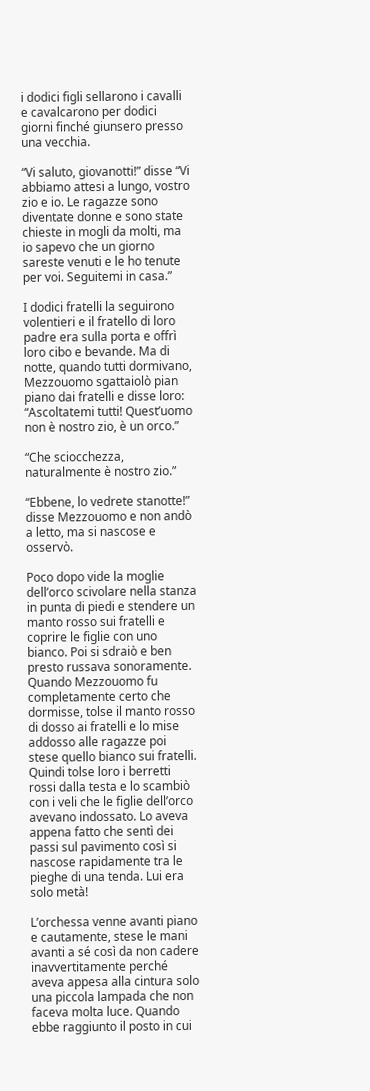i dodici figli sellarono i cavalli e cavalcarono per dodici giorni finché giunsero presso una vecchia.

“Vi saluto, giovanotti!” disse “Vi abbiamo attesi a lungo, vostro zio e io. Le ragazze sono diventate donne e sono state chieste in mogli da molti, ma io sapevo che un giorno sareste venuti e le ho tenute per voi. Seguitemi in casa.”

I dodici fratelli la seguirono volentieri e il fratello di loro padre era sulla porta e offrì loro cibo e bevande. Ma di notte, quando tutti dormivano, Mezzouomo sgattaiolò pian piano dai fratelli e disse loro: “Ascoltatemi tutti! Quest’uomo non è nostro zio, è un orco.”

“Che sciocchezza, naturalmente è nostro zio.”

“Ebbene, lo vedrete stanotte!” disse Mezzouomo e non andò a letto, ma si nascose e osservò.

Poco dopo vide la moglie dell’orco scivolare nella stanza in punta di piedi e stendere un manto rosso sui fratelli e coprire le figlie con uno bianco. Poi si sdraiò e ben presto russava sonoramente. Quando Mezzouomo fu completamente certo che dormisse, tolse il manto rosso di dosso ai fratelli e lo mise addosso alle ragazze poi stese quello bianco sui fratelli. Quindi tolse loro i berretti rossi dalla testa e lo scambiò con i veli che le figlie dell’orco avevano indossato. Lo aveva appena fatto che sentì dei passi sul pavimento così si nascose rapidamente tra le pieghe di una tenda. Lui era solo metà!

L’orchessa venne avanti piano e cautamente, stese le mani avanti a sé così da non cadere inavvertitamente perché aveva appesa alla cintura solo una piccola lampada che non faceva molta luce. Quando ebbe raggiunto il posto in cui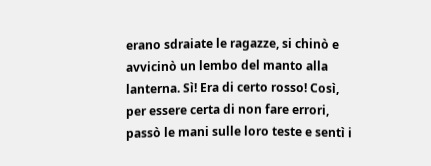erano sdraiate le ragazze, si chinò e avvicinò un lembo del manto alla lanterna. Sì! Era di certo rosso! Così, per essere certa di non fare errori, passò le mani sulle loro teste e sentì i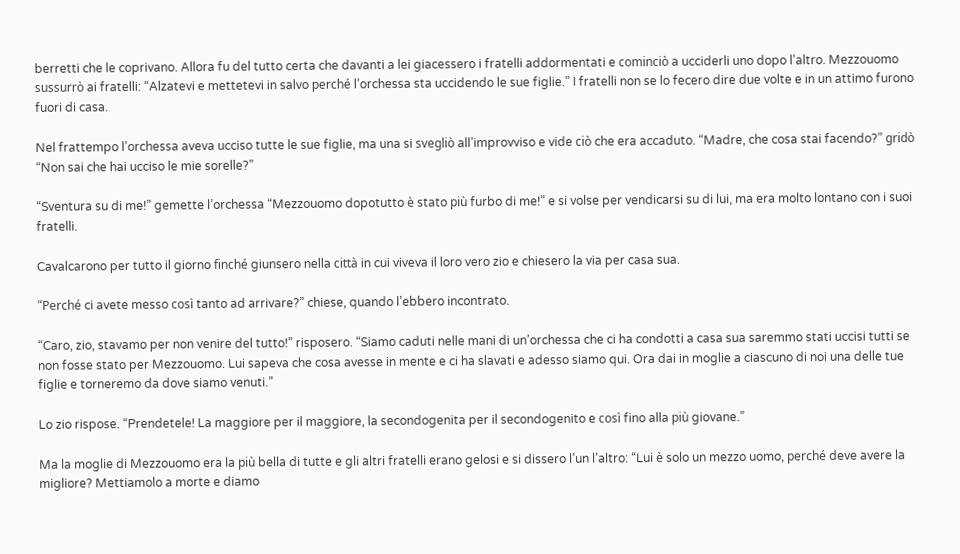berretti che le coprivano. Allora fu del tutto certa che davanti a lei giacessero i fratelli addormentati e cominciò a ucciderli uno dopo l’altro. Mezzouomo sussurrò ai fratelli: “Alzatevi e mettetevi in salvo perché l’orchessa sta uccidendo le sue figlie.” I fratelli non se lo fecero dire due volte e in un attimo furono fuori di casa.

Nel frattempo l’orchessa aveva ucciso tutte le sue figlie, ma una si svegliò all’improvviso e vide ciò che era accaduto. “Madre, che cosa stai facendo?” gridò “Non sai che hai ucciso le mie sorelle?”

“Sventura su di me!” gemette l’orchessa “Mezzouomo dopotutto è stato più furbo di me!” e si volse per vendicarsi su di lui, ma era molto lontano con i suoi fratelli.

Cavalcarono per tutto il giorno finché giunsero nella città in cui viveva il loro vero zio e chiesero la via per casa sua.

“Perché ci avete messo così tanto ad arrivare?” chiese, quando l’ebbero incontrato.

“Caro, zio, stavamo per non venire del tutto!” risposero. “Siamo caduti nelle mani di un’orchessa che ci ha condotti a casa sua saremmo stati uccisi tutti se non fosse stato per Mezzouomo. Lui sapeva che cosa avesse in mente e ci ha slavati e adesso siamo qui. Ora dai in moglie a ciascuno di noi una delle tue figlie e torneremo da dove siamo venuti.”

Lo zio rispose. “Prendetele! La maggiore per il maggiore, la secondogenita per il secondogenito e così fino alla più giovane.”

Ma la moglie di Mezzouomo era la più bella di tutte e gli altri fratelli erano gelosi e si dissero l’un l’altro: “Lui è solo un mezzo uomo, perché deve avere la migliore? Mettiamolo a morte e diamo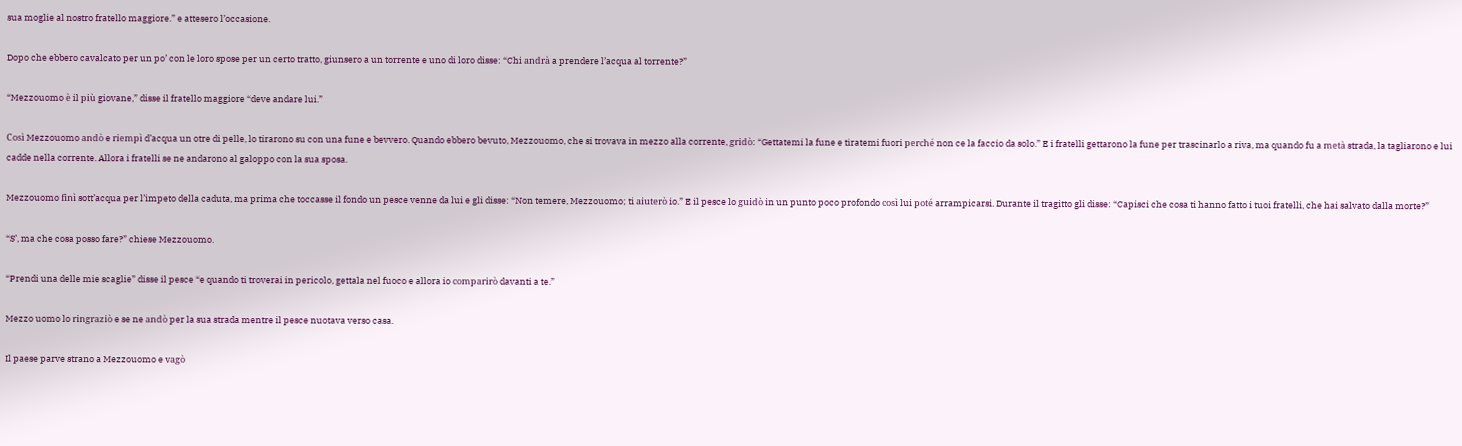sua moglie al nostro fratello maggiore.” e attesero l’occasione.

Dopo che ebbero cavalcato per un po’ con le loro spose per un certo tratto, giunsero a un torrente e uno di loro disse: “Chi andrà a prendere l’acqua al torrente?”

“Mezzouomo è il più giovane,” disse il fratello maggiore “deve andare lui.”

Così Mezzouomo andò e riempì d’acqua un otre di pelle, lo tirarono su con una fune e bevvero. Quando ebbero bevuto, Mezzouomo, che si trovava in mezzo alla corrente, gridò: “Gettatemi la fune e tiratemi fuori perché non ce la faccio da solo.” E i fratelli gettarono la fune per trascinarlo a riva, ma quando fu a metà strada, la tagliarono e lui cadde nella corrente. Allora i fratelli se ne andarono al galoppo con la sua sposa.

Mezzouomo finì sott’acqua per l’impeto della caduta, ma prima che toccasse il fondo un pesce venne da lui e gli disse: “Non temere, Mezzouomo; ti aiuterò io.” E il pesce lo guidò in un punto poco profondo così lui poté arrampicarsi. Durante il tragitto gli disse: “Capisci che cosa ti hanno fatto i tuoi fratelli, che hai salvato dalla morte?”

“S’, ma che cosa posso fare?” chiese Mezzouomo.

“Prendi una delle mie scaglie” disse il pesce “e quando ti troverai in pericolo, gettala nel fuoco e allora io comparirò davanti a te.”

Mezzo uomo lo ringraziò e se ne andò per la sua strada mentre il pesce nuotava verso casa.

Il paese parve strano a Mezzouomo e vagò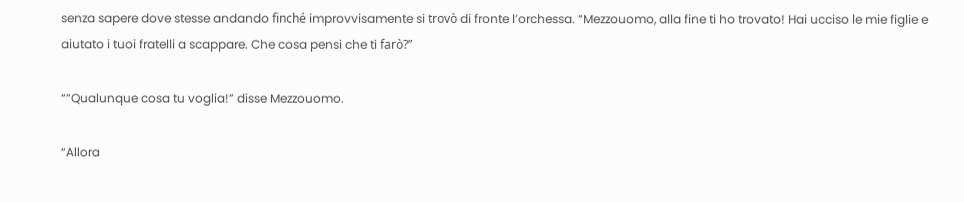senza sapere dove stesse andando finché improvvisamente si trovò di fronte l’orchessa. “Mezzouomo, alla fine ti ho trovato! Hai ucciso le mie figlie e aiutato i tuoi fratelli a scappare. Che cosa pensi che ti farò?”

“”Qualunque cosa tu voglia!” disse Mezzouomo.

“Allora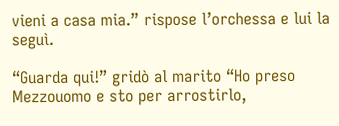vieni a casa mia.” rispose l’orchessa e lui la seguì.

“Guarda qui!” gridò al marito “Ho preso Mezzouomo e sto per arrostirlo,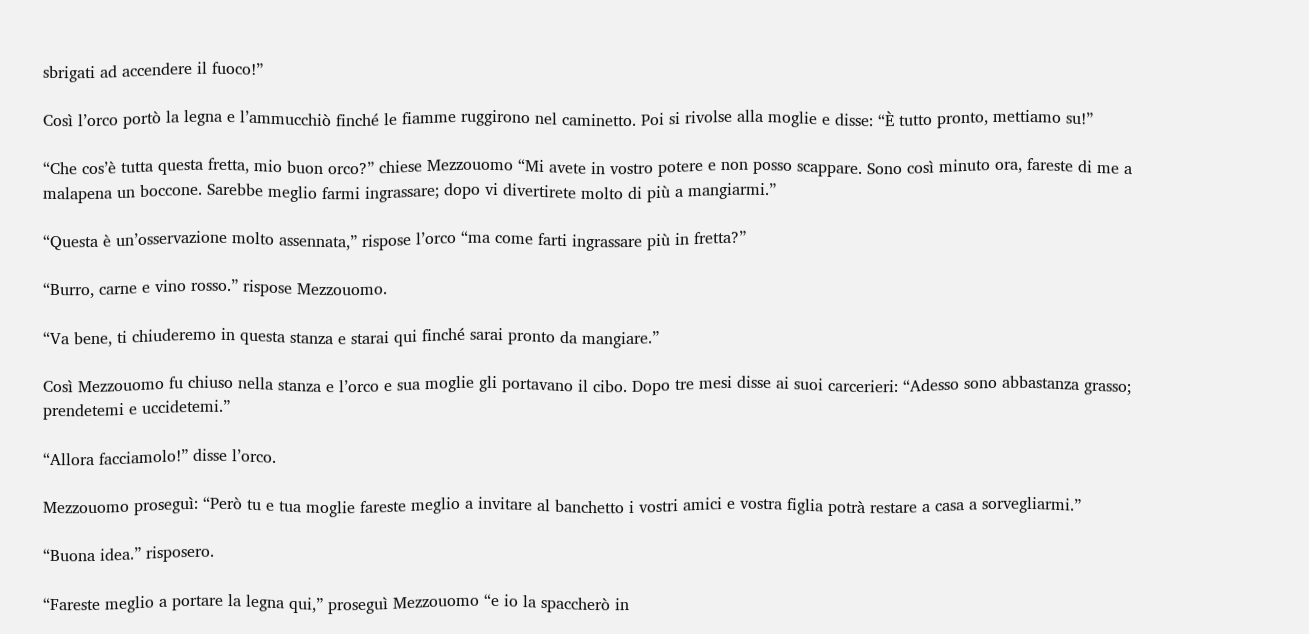sbrigati ad accendere il fuoco!”

Così l’orco portò la legna e l’ammucchiò finché le fiamme ruggirono nel caminetto. Poi si rivolse alla moglie e disse: “È tutto pronto, mettiamo su!”

“Che cos’è tutta questa fretta, mio buon orco?” chiese Mezzouomo “Mi avete in vostro potere e non posso scappare. Sono così minuto ora, fareste di me a malapena un boccone. Sarebbe meglio farmi ingrassare; dopo vi divertirete molto di più a mangiarmi.”

“Questa è un’osservazione molto assennata,” rispose l’orco “ma come farti ingrassare più in fretta?”

“Burro, carne e vino rosso.” rispose Mezzouomo.

“Va bene, ti chiuderemo in questa stanza e starai qui finché sarai pronto da mangiare.”

Così Mezzouomo fu chiuso nella stanza e l’orco e sua moglie gli portavano il cibo. Dopo tre mesi disse ai suoi carcerieri: “Adesso sono abbastanza grasso; prendetemi e uccidetemi.”

“Allora facciamolo!” disse l’orco.

Mezzouomo proseguì: “Però tu e tua moglie fareste meglio a invitare al banchetto i vostri amici e vostra figlia potrà restare a casa a sorvegliarmi.”

“Buona idea.” risposero.

“Fareste meglio a portare la legna qui,” proseguì Mezzouomo “e io la spaccherò in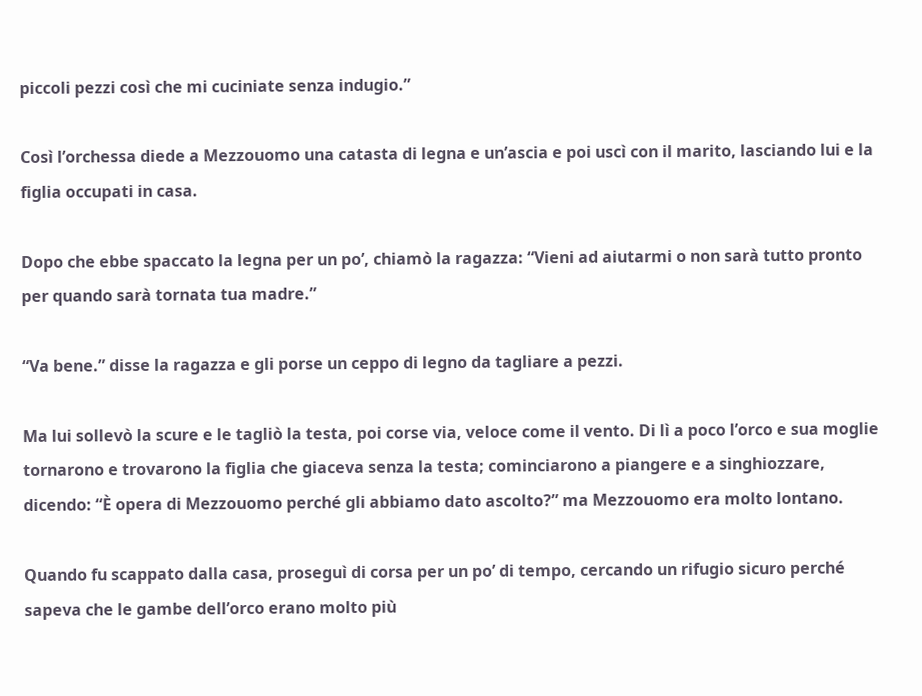piccoli pezzi così che mi cuciniate senza indugio.”

Così l’orchessa diede a Mezzouomo una catasta di legna e un’ascia e poi uscì con il marito, lasciando lui e la figlia occupati in casa.

Dopo che ebbe spaccato la legna per un po’, chiamò la ragazza: “Vieni ad aiutarmi o non sarà tutto pronto per quando sarà tornata tua madre.”

“Va bene.” disse la ragazza e gli porse un ceppo di legno da tagliare a pezzi.

Ma lui sollevò la scure e le tagliò la testa, poi corse via, veloce come il vento. Di lì a poco l’orco e sua moglie tornarono e trovarono la figlia che giaceva senza la testa; cominciarono a piangere e a singhiozzare, dicendo: “È opera di Mezzouomo perché gli abbiamo dato ascolto?” ma Mezzouomo era molto lontano.

Quando fu scappato dalla casa, proseguì di corsa per un po’ di tempo, cercando un rifugio sicuro perché sapeva che le gambe dell’orco erano molto più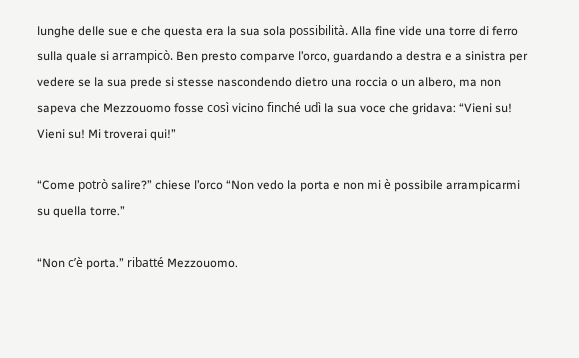lunghe delle sue e che questa era la sua sola possibilità. Alla fine vide una torre di ferro sulla quale si arrampicò. Ben presto comparve l’orco, guardando a destra e a sinistra per vedere se la sua prede si stesse nascondendo dietro una roccia o un albero, ma non sapeva che Mezzouomo fosse così vicino finché udì la sua voce che gridava: “Vieni su! Vieni su! Mi troverai qui!”

“Come potrò salire?” chiese l’orco “Non vedo la porta e non mi è possibile arrampicarmi su quella torre.”

“Non c’è porta.” ribatté Mezzouomo.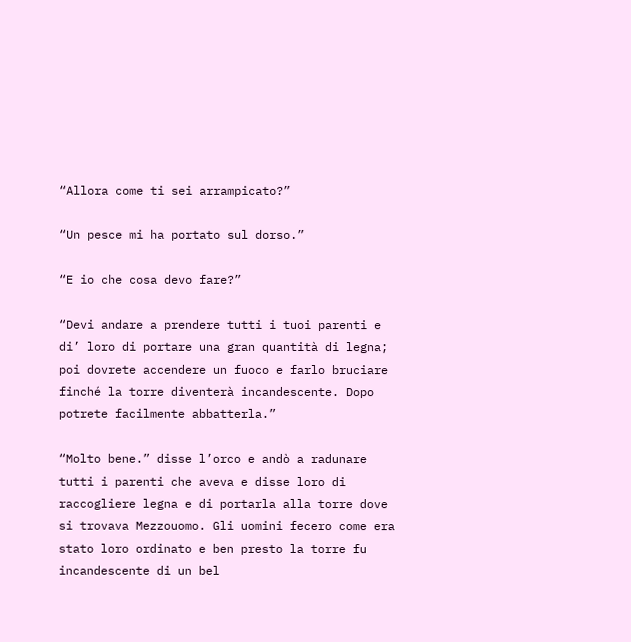“Allora come ti sei arrampicato?”

“Un pesce mi ha portato sul dorso.”

“E io che cosa devo fare?”

“Devi andare a prendere tutti i tuoi parenti e di’ loro di portare una gran quantità di legna; poi dovrete accendere un fuoco e farlo bruciare finché la torre diventerà incandescente. Dopo potrete facilmente abbatterla.”

“Molto bene.” disse l’orco e andò a radunare tutti i parenti che aveva e disse loro di raccogliere legna e di portarla alla torre dove si trovava Mezzouomo. Gli uomini fecero come era stato loro ordinato e ben presto la torre fu incandescente di un bel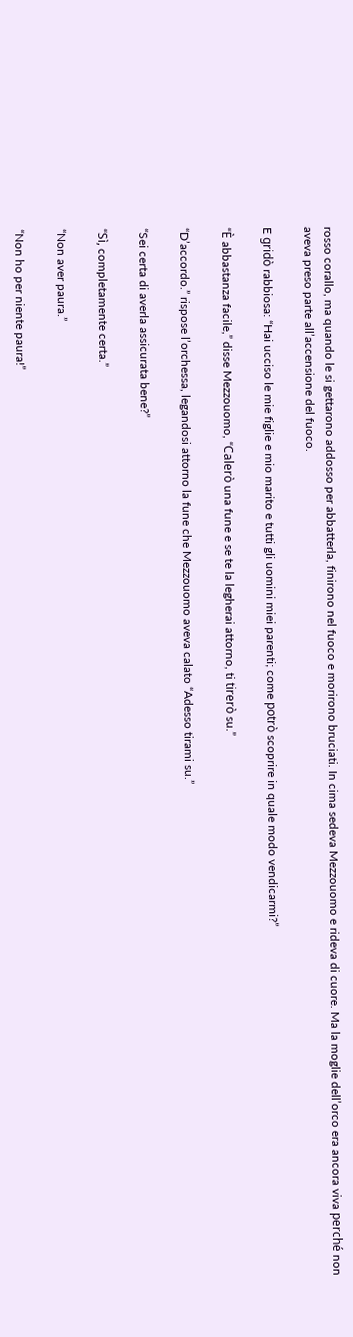rosso corallo, ma quando le si gettarono addosso per abbatterla, finirono nel fuoco e morirono bruciati. In cima sedeva Mezzouomo e rideva di cuore. Ma la moglie dell’orco era ancora viva perché non aveva preso parte all’accensione del fuoco.

E gridò rabbiosa: “Hai ucciso le mie figlie e mio marito e tutti gli uomini miei parenti; come potrò scoprire in quale modo vendicarmi?”

“È abbastanza facile,” disse Mezzouomo, “Calerò una fune e se te la legherai attorno, ti tirerò su.”

“D’accordo.” rispose l’orchessa, legandosi attorno la fune che Mezzouomo aveva calato “Adesso tirami su.”

“Sei certa di averla assicurata bene?”

“Sì, completamente certa.”

“Non aver paura.”

“Non ho per niente paura!”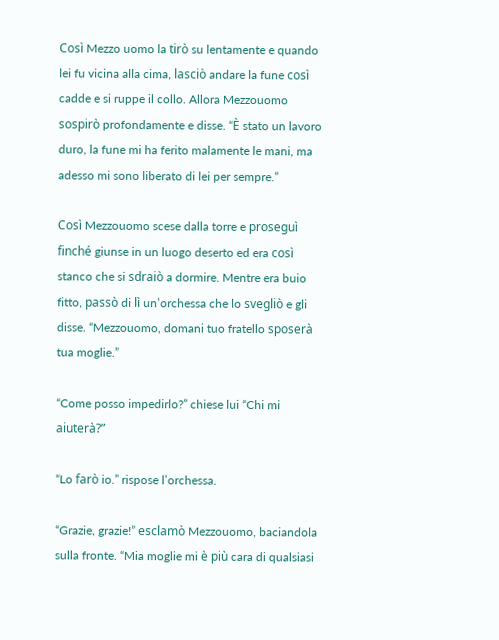Così Mezzo uomo la tirò su lentamente e quando lei fu vicina alla cima, lasciò andare la fune così cadde e si ruppe il collo. Allora Mezzouomo sospirò profondamente e disse. “È stato un lavoro duro, la fune mi ha ferito malamente le mani, ma adesso mi sono liberato di lei per sempre.”

Così Mezzouomo scese dalla torre e proseguì finché giunse in un luogo deserto ed era così stanco che si sdraiò a dormire. Mentre era buio fitto, passò di lì un’orchessa che lo svegliò e gli disse. “Mezzouomo, domani tuo fratello sposerà tua moglie.”

“Come posso impedirlo?” chiese lui “Chi mi aiuterà?”

“Lo farò io.” rispose l’orchessa.

“Grazie, grazie!” esclamò Mezzouomo, baciandola sulla fronte. “Mia moglie mi è più cara di qualsiasi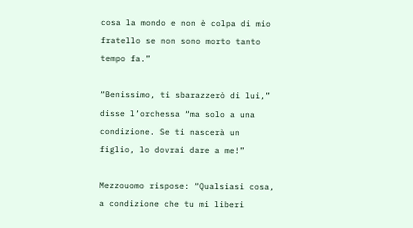cosa la mondo e non è colpa di mio fratello se non sono morto tanto tempo fa.”

“Benissimo, ti sbarazzerò di lui,” disse l’orchessa “ma solo a una condizione. Se ti nascerà un figlio, lo dovrai dare a me!”

Mezzouomo rispose: “Qualsiasi cosa, a condizione che tu mi liberi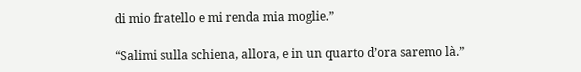di mio fratello e mi renda mia moglie.”

“Salimi sulla schiena, allora, e in un quarto d’ora saremo là.”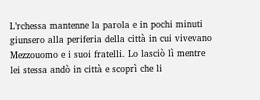L’rchessa mantenne la parola e in pochi minuti giunsero alla periferia della città in cui vivevano Mezzouomo e i suoi fratelli. Lo lasciò lì mentre lei stessa andò in città e scoprì che li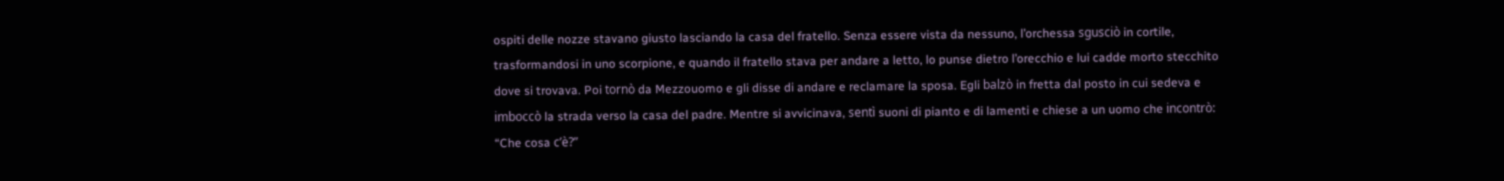ospiti delle nozze stavano giusto lasciando la casa del fratello. Senza essere vista da nessuno, l’orchessa sgusciò in cortile, trasformandosi in uno scorpione, e quando il fratello stava per andare a letto, lo punse dietro l’orecchio e lui cadde morto stecchito dove si trovava. Poi tornò da Mezzouomo e gli disse di andare e reclamare la sposa. Egli balzò in fretta dal posto in cui sedeva e imboccò la strada verso la casa del padre. Mentre si avvicinava, sentì suoni di pianto e di lamenti e chiese a un uomo che incontrò: “Che cosa c’è?”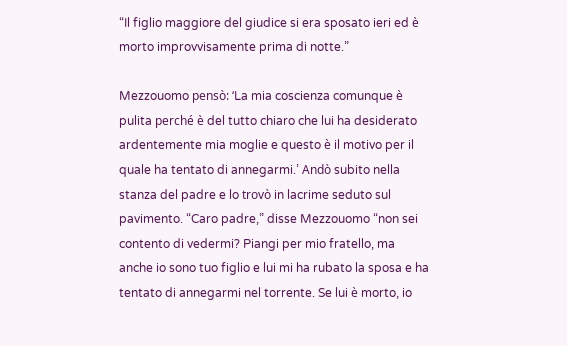“Il figlio maggiore del giudice si era sposato ieri ed è morto improvvisamente prima di notte.”

Mezzouomo pensò: ‘La mia coscienza comunque è pulita perché è del tutto chiaro che lui ha desiderato ardentemente mia moglie e questo è il motivo per il quale ha tentato di annegarmi.’ Andò subito nella stanza del padre e lo trovò in lacrime seduto sul pavimento. “Caro padre,” disse Mezzouomo “non sei contento di vedermi? Piangi per mio fratello, ma anche io sono tuo figlio e lui mi ha rubato la sposa e ha tentato di annegarmi nel torrente. Se lui è morto, io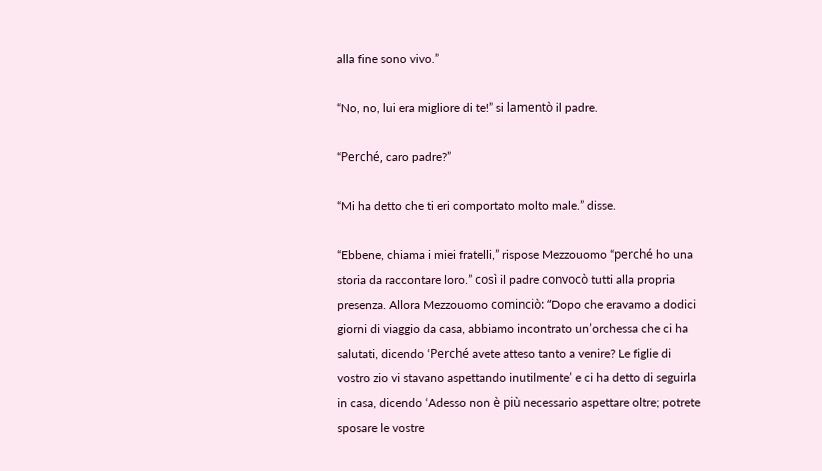alla fine sono vivo.”

“No, no, lui era migliore di te!” si lamentò il padre.

“Perché, caro padre?”

“Mi ha detto che ti eri comportato molto male.” disse.

“Ebbene, chiama i miei fratelli,” rispose Mezzouomo “perché ho una storia da raccontare loro.” così il padre convocò tutti alla propria presenza. Allora Mezzouomo cominciò: “Dopo che eravamo a dodici giorni di viaggio da casa, abbiamo incontrato un’orchessa che ci ha salutati, dicendo ‘Perché avete atteso tanto a venire? Le figlie di vostro zio vi stavano aspettando inutilmente’ e ci ha detto di seguirla in casa, dicendo ‘Adesso non è più necessario aspettare oltre; potrete sposare le vostre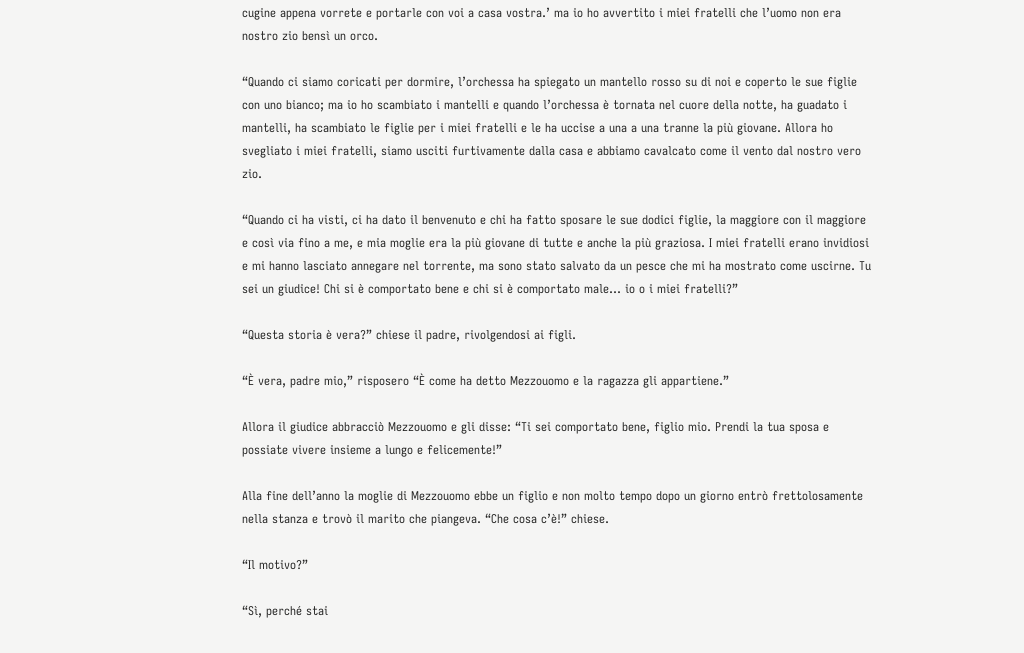cugine appena vorrete e portarle con voi a casa vostra.’ ma io ho avvertito i miei fratelli che l’uomo non era nostro zio bensì un orco.

“Quando ci siamo coricati per dormire, l’orchessa ha spiegato un mantello rosso su di noi e coperto le sue figlie con uno bianco; ma io ho scambiato i mantelli e quando l’orchessa è tornata nel cuore della notte, ha guadato i mantelli, ha scambiato le figlie per i miei fratelli e le ha uccise a una a una tranne la più giovane. Allora ho svegliato i miei fratelli, siamo usciti furtivamente dalla casa e abbiamo cavalcato come il vento dal nostro vero zio.

“Quando ci ha visti, ci ha dato il benvenuto e chi ha fatto sposare le sue dodici figlie, la maggiore con il maggiore e così via fino a me, e mia moglie era la più giovane di tutte e anche la più graziosa. I miei fratelli erano invidiosi e mi hanno lasciato annegare nel torrente, ma sono stato salvato da un pesce che mi ha mostrato come uscirne. Tu sei un giudice! Chi si è comportato bene e chi si è comportato male… io o i miei fratelli?”

“Questa storia è vera?” chiese il padre, rivolgendosi ai figli.

“È vera, padre mio,” risposero “È come ha detto Mezzouomo e la ragazza gli appartiene.”

Allora il giudice abbracciò Mezzouomo e gli disse: “Ti sei comportato bene, figlio mio. Prendi la tua sposa e possiate vivere insieme a lungo e felicemente!”

Alla fine dell’anno la moglie di Mezzouomo ebbe un figlio e non molto tempo dopo un giorno entrò frettolosamente nella stanza e trovò il marito che piangeva. “Che cosa c’è!” chiese.

“Il motivo?”

“Sì, perché stai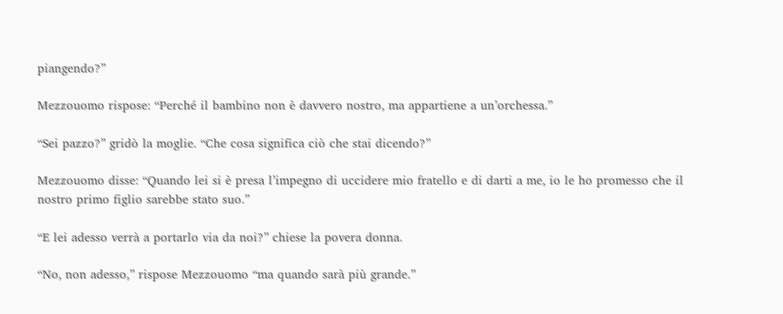piangendo?”

Mezzouomo rispose: “Perché il bambino non è davvero nostro, ma appartiene a un’orchessa.”

“Sei pazzo?” gridò la moglie. “Che cosa significa ciò che stai dicendo?”

Mezzouomo disse: “Quando lei si è presa l’impegno di uccidere mio fratello e di darti a me, io le ho promesso che il nostro primo figlio sarebbe stato suo.”

“E lei adesso verrà a portarlo via da noi?” chiese la povera donna.

“No, non adesso,” rispose Mezzouomo “ma quando sarà più grande.”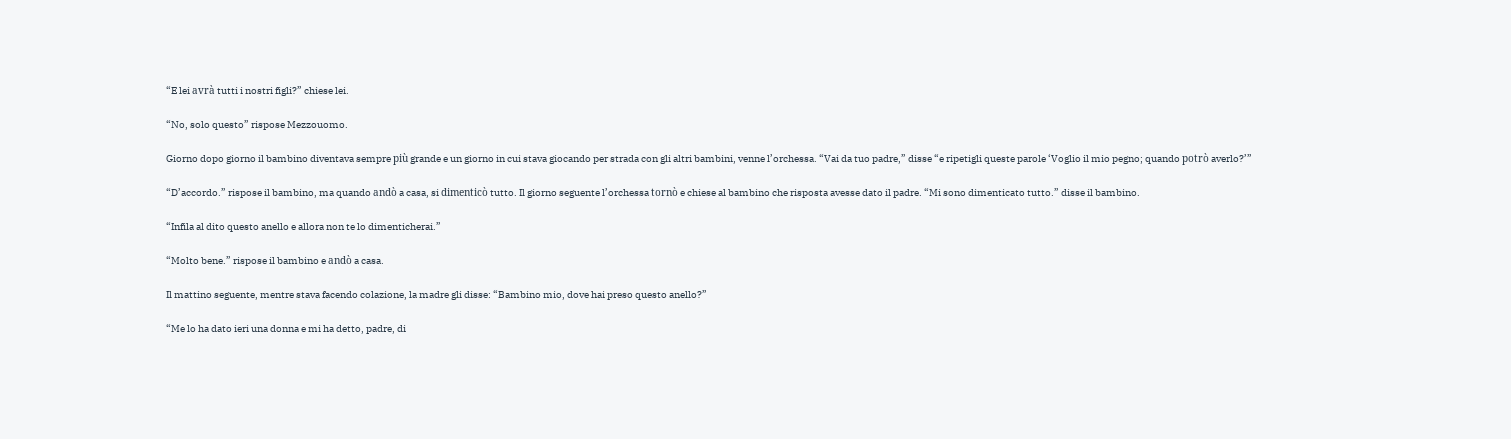“E lei avrà tutti i nostri figli?” chiese lei.

“No, solo questo” rispose Mezzouomo.

Giorno dopo giorno il bambino diventava sempre più grande e un giorno in cui stava giocando per strada con gli altri bambini, venne l’orchessa. “Vai da tuo padre,” disse “e ripetigli queste parole ‘Voglio il mio pegno; quando potrò averlo?’”

“D’accordo.” rispose il bambino, ma quando andò a casa, si dimenticò tutto. Il giorno seguente l’orchessa tornò e chiese al bambino che risposta avesse dato il padre. “Mi sono dimenticato tutto.” disse il bambino.

“Infila al dito questo anello e allora non te lo dimenticherai.”

“Molto bene.” rispose il bambino e andò a casa.

Il mattino seguente, mentre stava facendo colazione, la madre gli disse: “Bambino mio, dove hai preso questo anello?”

“Me lo ha dato ieri una donna e mi ha detto, padre, di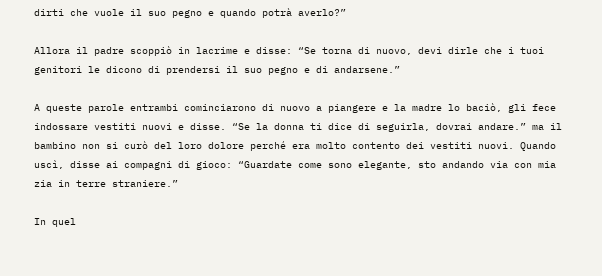dirti che vuole il suo pegno e quando potrà averlo?”

Allora il padre scoppiò in lacrime e disse: “Se torna di nuovo, devi dirle che i tuoi genitori le dicono di prendersi il suo pegno e di andarsene.”

A queste parole entrambi cominciarono di nuovo a piangere e la madre lo baciò, gli fece indossare vestiti nuovi e disse. “Se la donna ti dice di seguirla, dovrai andare.” ma il bambino non si curò del loro dolore perché era molto contento dei vestiti nuovi. Quando uscì, disse ai compagni di gioco: “Guardate come sono elegante, sto andando via con mia zia in terre straniere.”

In quel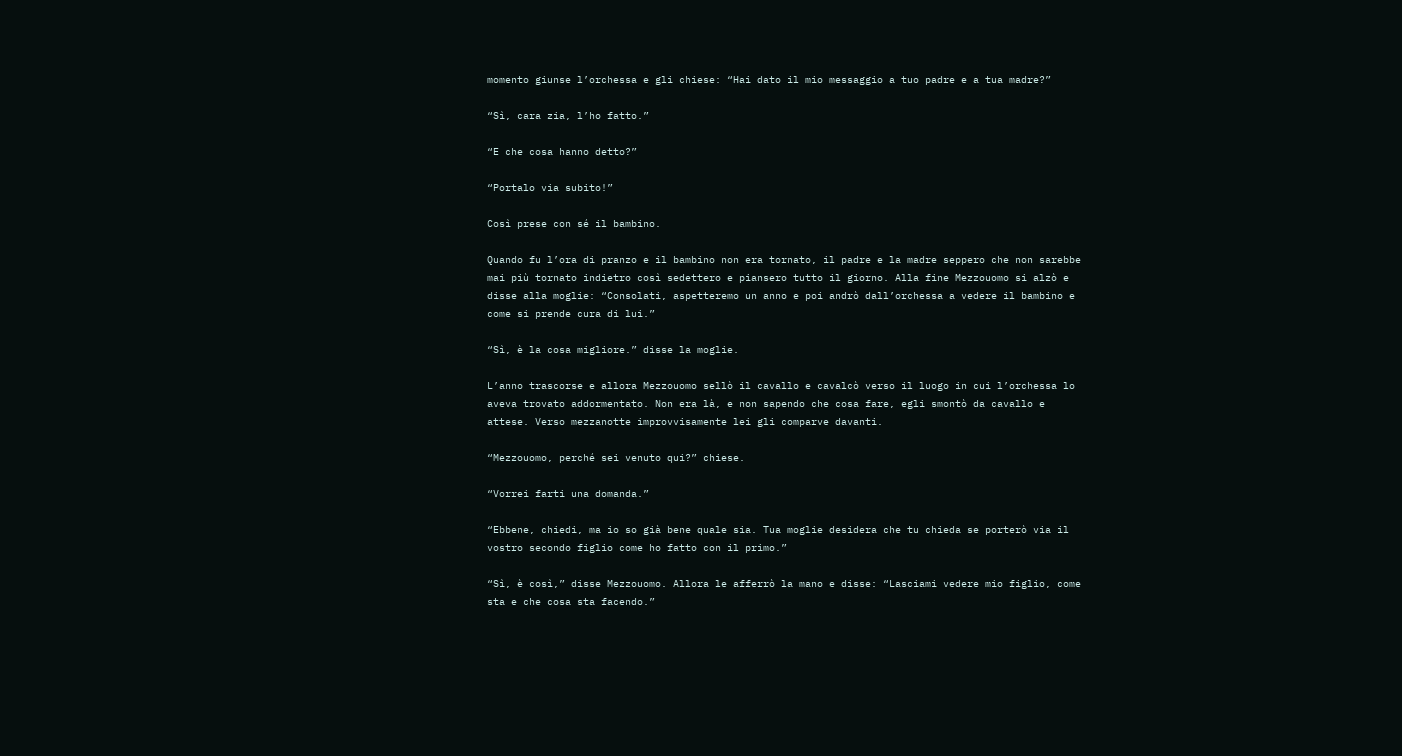momento giunse l’orchessa e gli chiese: “Hai dato il mio messaggio a tuo padre e a tua madre?”

“Sì, cara zia, l’ho fatto.”

“E che cosa hanno detto?”

“Portalo via subito!”

Così prese con sé il bambino.

Quando fu l’ora di pranzo e il bambino non era tornato, il padre e la madre seppero che non sarebbe mai più tornato indietro così sedettero e piansero tutto il giorno. Alla fine Mezzouomo si alzò e disse alla moglie: “Consolati, aspetteremo un anno e poi andrò dall’orchessa a vedere il bambino e come si prende cura di lui.”

“Sì, è la cosa migliore.” disse la moglie.

L’anno trascorse e allora Mezzouomo sellò il cavallo e cavalcò verso il luogo in cui l’orchessa lo aveva trovato addormentato. Non era là, e non sapendo che cosa fare, egli smontò da cavallo e attese. Verso mezzanotte improvvisamente lei gli comparve davanti.

“Mezzouomo, perché sei venuto qui?” chiese.

“Vorrei farti una domanda.”

“Ebbene, chiedi, ma io so già bene quale sia. Tua moglie desidera che tu chieda se porterò via il vostro secondo figlio come ho fatto con il primo.”

“Sì, è così,” disse Mezzouomo. Allora le afferrò la mano e disse: “Lasciami vedere mio figlio, come sta e che cosa sta facendo.”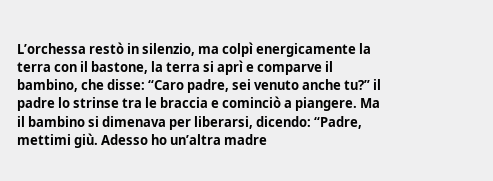L’orchessa restò in silenzio, ma colpì energicamente la terra con il bastone, la terra si aprì e comparve il bambino, che disse: “Caro padre, sei venuto anche tu?” il padre lo strinse tra le braccia e cominciò a piangere. Ma il bambino si dimenava per liberarsi, dicendo: “Padre, mettimi giù. Adesso ho un’altra madre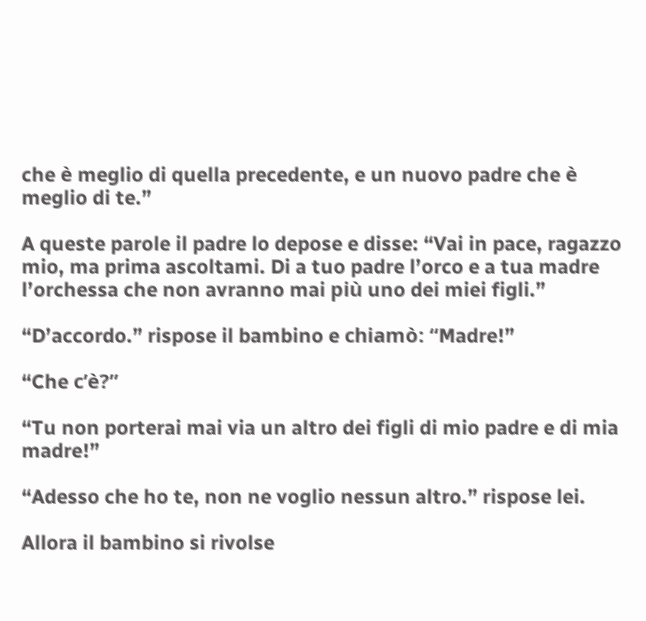che è meglio di quella precedente, e un nuovo padre che è meglio di te.”

A queste parole il padre lo depose e disse: “Vai in pace, ragazzo mio, ma prima ascoltami. Di a tuo padre l’orco e a tua madre l’orchessa che non avranno mai più uno dei miei figli.”

“D’accordo.” rispose il bambino e chiamò: “Madre!”

“Che c’è?”

“Tu non porterai mai via un altro dei figli di mio padre e di mia madre!”

“Adesso che ho te, non ne voglio nessun altro.” rispose lei.

Allora il bambino si rivolse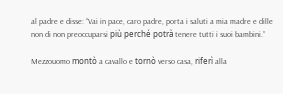al padre e disse: “Vai in pace, caro padre, porta i saluti a mia madre e dille non di non preoccuparsi più perché potrà tenere tutti i suoi bambini.”

Mezzouomo montò a cavallo e tornò verso casa, riferì alla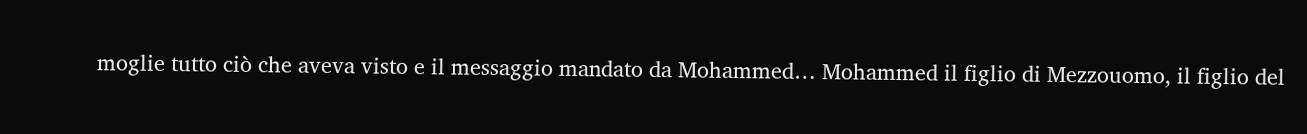moglie tutto ciò che aveva visto e il messaggio mandato da Mohammed… Mohammed il figlio di Mezzouomo, il figlio del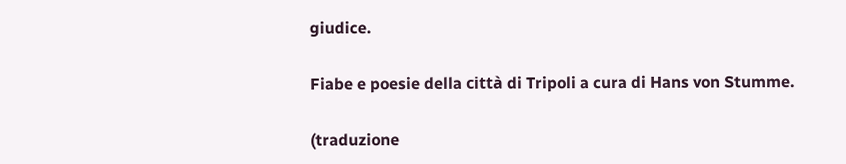giudice.

Fiabe e poesie della città di Tripoli a cura di Hans von Stumme.

(traduzione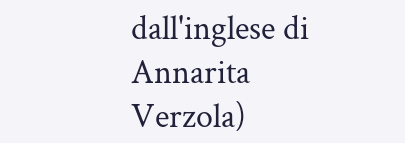dall'inglese di Annarita Verzola)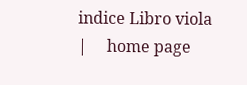indice Libro viola     |     home page